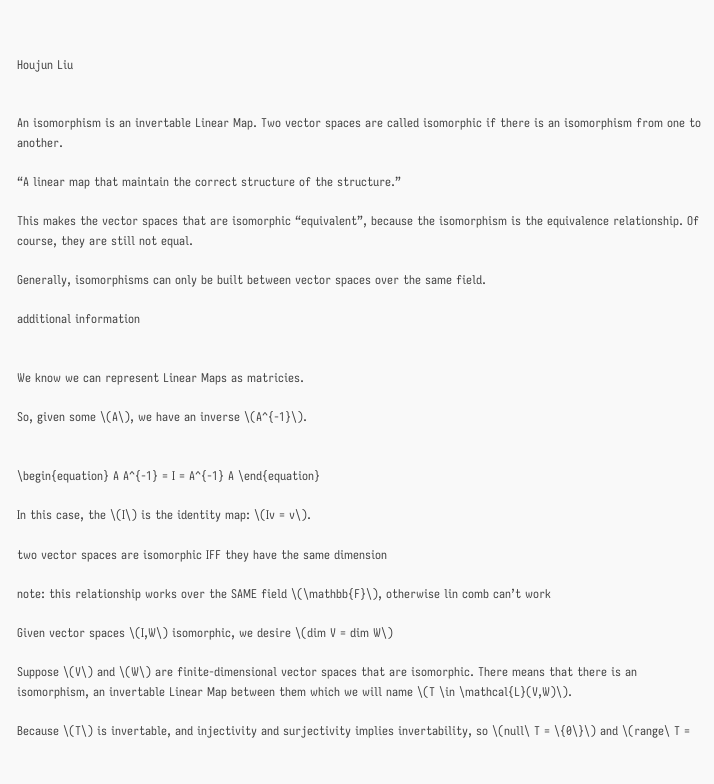Houjun Liu


An isomorphism is an invertable Linear Map. Two vector spaces are called isomorphic if there is an isomorphism from one to another.

“A linear map that maintain the correct structure of the structure.”

This makes the vector spaces that are isomorphic “equivalent”, because the isomorphism is the equivalence relationship. Of course, they are still not equal.

Generally, isomorphisms can only be built between vector spaces over the same field.

additional information


We know we can represent Linear Maps as matricies.

So, given some \(A\), we have an inverse \(A^{-1}\).


\begin{equation} A A^{-1} = I = A^{-1} A \end{equation}

In this case, the \(I\) is the identity map: \(Iv = v\).

two vector spaces are isomorphic IFF they have the same dimension

note: this relationship works over the SAME field \(\mathbb{F}\), otherwise lin comb can’t work

Given vector spaces \(I,W\) isomorphic, we desire \(dim V = dim W\)

Suppose \(V\) and \(W\) are finite-dimensional vector spaces that are isomorphic. There means that there is an isomorphism, an invertable Linear Map between them which we will name \(T \in \mathcal{L}(V,W)\).

Because \(T\) is invertable, and injectivity and surjectivity implies invertability, so \(null\ T = \{0\}\) and \(range\ T =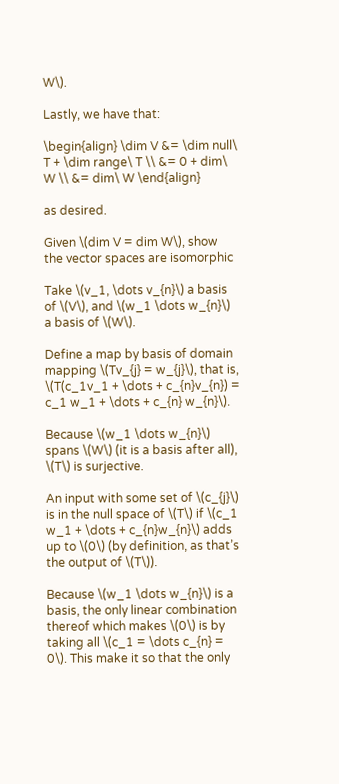W\).

Lastly, we have that:

\begin{align} \dim V &= \dim null\ T + \dim range\ T \\ &= 0 + dim\ W \\ &= dim\ W \end{align}

as desired.

Given \(dim V = dim W\), show the vector spaces are isomorphic

Take \(v_1, \dots v_{n}\) a basis of \(V\), and \(w_1 \dots w_{n}\) a basis of \(W\).

Define a map by basis of domain mapping \(Tv_{j} = w_{j}\), that is, \(T(c_1v_1 + \dots + c_{n}v_{n}) = c_1 w_1 + \dots + c_{n} w_{n}\).

Because \(w_1 \dots w_{n}\) spans \(W\) (it is a basis after all), \(T\) is surjective.

An input with some set of \(c_{j}\) is in the null space of \(T\) if \(c_1 w_1 + \dots + c_{n}w_{n}\) adds up to \(0\) (by definition, as that’s the output of \(T\)).

Because \(w_1 \dots w_{n}\) is a basis, the only linear combination thereof which makes \(0\) is by taking all \(c_1 = \dots c_{n} = 0\). This make it so that the only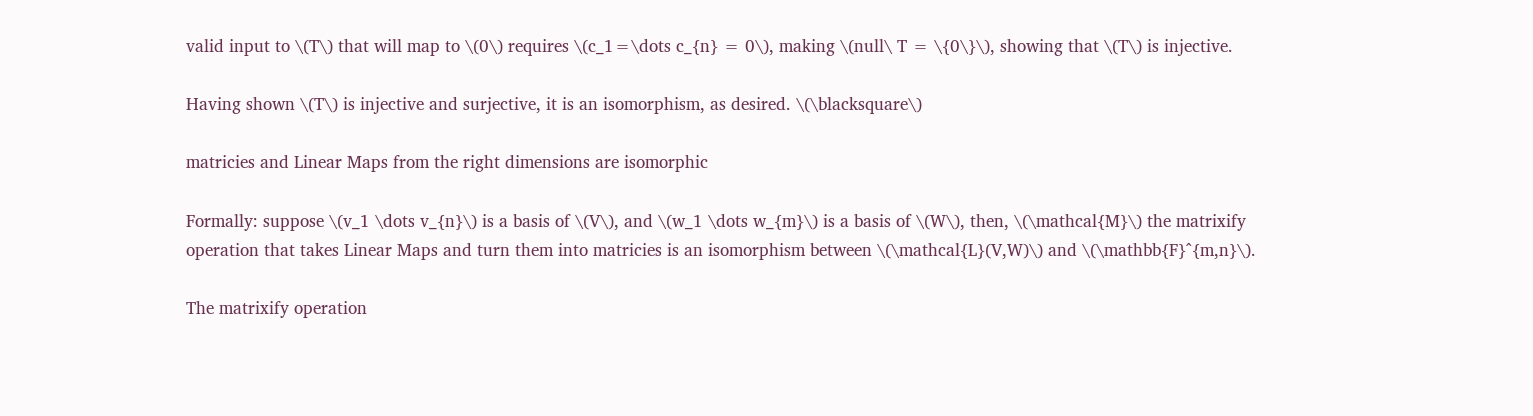valid input to \(T\) that will map to \(0\) requires \(c_1=\dots c_{n} = 0\), making \(null\ T = \{0\}\), showing that \(T\) is injective.

Having shown \(T\) is injective and surjective, it is an isomorphism, as desired. \(\blacksquare\)

matricies and Linear Maps from the right dimensions are isomorphic

Formally: suppose \(v_1 \dots v_{n}\) is a basis of \(V\), and \(w_1 \dots w_{m}\) is a basis of \(W\), then, \(\mathcal{M}\) the matrixify operation that takes Linear Maps and turn them into matricies is an isomorphism between \(\mathcal{L}(V,W)\) and \(\mathbb{F}^{m,n}\).

The matrixify operation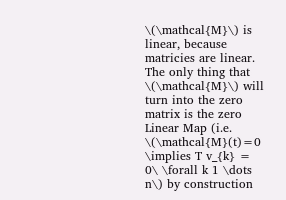\(\mathcal{M}\) is linear, because matricies are linear. The only thing that \(\mathcal{M}\) will turn into the zero matrix is the zero Linear Map (i.e. \(\mathcal{M}(t)=0 \implies T v_{k} = 0\ \forall k 1 \dots n\) by construction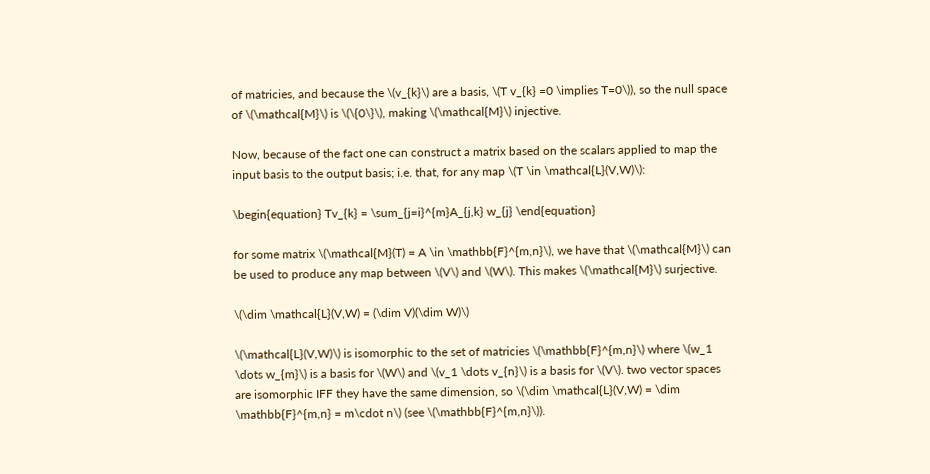of matricies, and because the \(v_{k}\) are a basis, \(T v_{k} =0 \implies T=0\)), so the null space of \(\mathcal{M}\) is \(\{0\}\), making \(\mathcal{M}\) injective.

Now, because of the fact one can construct a matrix based on the scalars applied to map the input basis to the output basis; i.e. that, for any map \(T \in \mathcal{L}(V,W)\):

\begin{equation} Tv_{k} = \sum_{j=i}^{m}A_{j,k} w_{j} \end{equation}

for some matrix \(\mathcal{M}(T) = A \in \mathbb{F}^{m,n}\), we have that \(\mathcal{M}\) can be used to produce any map between \(V\) and \(W\). This makes \(\mathcal{M}\) surjective.

\(\dim \mathcal{L}(V,W) = (\dim V)(\dim W)\)

\(\mathcal{L}(V,W)\) is isomorphic to the set of matricies \(\mathbb{F}^{m,n}\) where \(w_1 \dots w_{m}\) is a basis for \(W\) and \(v_1 \dots v_{n}\) is a basis for \(V\). two vector spaces are isomorphic IFF they have the same dimension, so \(\dim \mathcal{L}(V,W) = \dim \mathbb{F}^{m,n} = m\cdot n\) (see \(\mathbb{F}^{m,n}\)).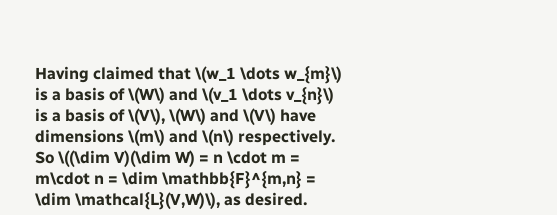Having claimed that \(w_1 \dots w_{m}\) is a basis of \(W\) and \(v_1 \dots v_{n}\) is a basis of \(V\), \(W\) and \(V\) have dimensions \(m\) and \(n\) respectively. So \((\dim V)(\dim W) = n \cdot m = m\cdot n = \dim \mathbb{F}^{m,n} = \dim \mathcal{L}(V,W)\), as desired.